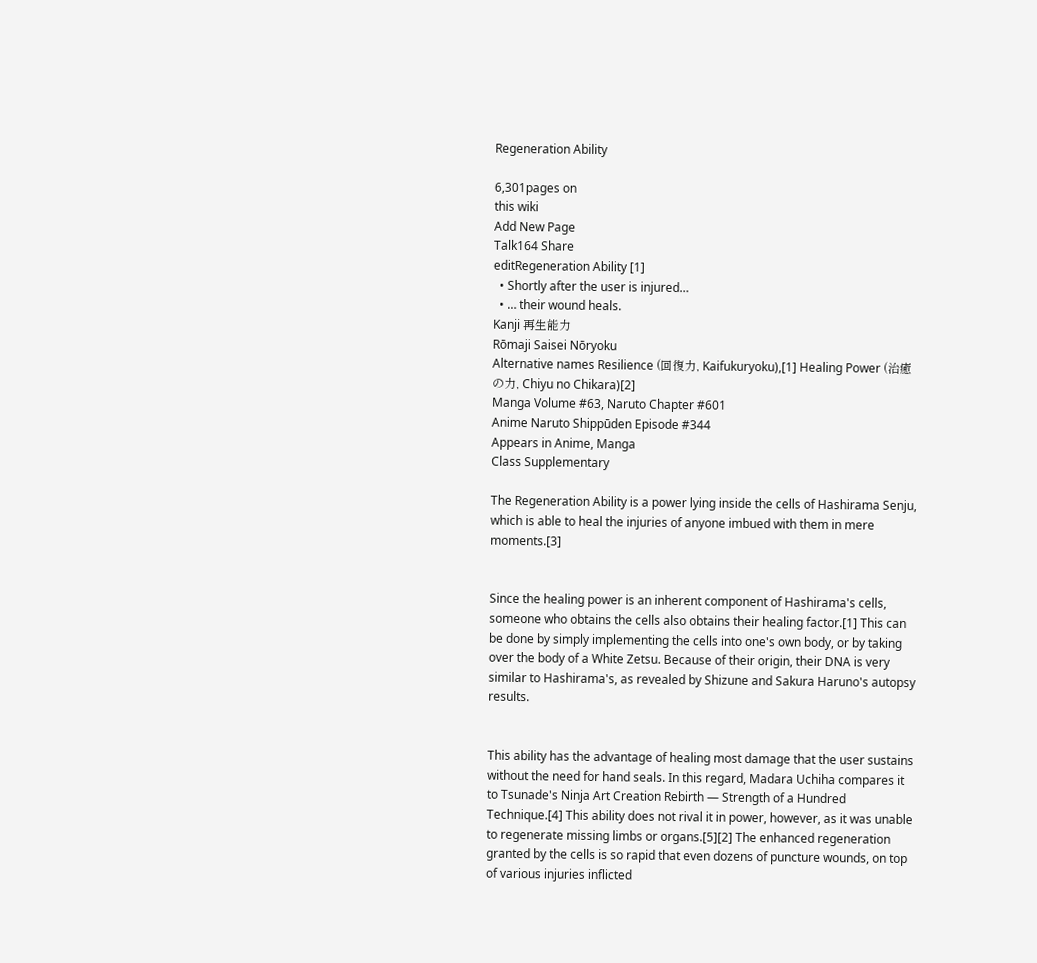Regeneration Ability

6,301pages on
this wiki
Add New Page
Talk164 Share
editRegeneration Ability [1]
  • Shortly after the user is injured…
  • … their wound heals.
Kanji 再生能力
Rōmaji Saisei Nōryoku
Alternative names Resilience (回復力, Kaifukuryoku),[1] Healing Power (治癒の力, Chiyu no Chikara)[2]
Manga Volume #63, Naruto Chapter #601
Anime Naruto Shippūden Episode #344
Appears in Anime, Manga
Class Supplementary

The Regeneration Ability is a power lying inside the cells of Hashirama Senju, which is able to heal the injuries of anyone imbued with them in mere moments.[3]


Since the healing power is an inherent component of Hashirama's cells, someone who obtains the cells also obtains their healing factor.[1] This can be done by simply implementing the cells into one's own body, or by taking over the body of a White Zetsu. Because of their origin, their DNA is very similar to Hashirama's, as revealed by Shizune and Sakura Haruno's autopsy results.


This ability has the advantage of healing most damage that the user sustains without the need for hand seals. In this regard, Madara Uchiha compares it to Tsunade's Ninja Art Creation Rebirth — Strength of a Hundred Technique.[4] This ability does not rival it in power, however, as it was unable to regenerate missing limbs or organs.[5][2] The enhanced regeneration granted by the cells is so rapid that even dozens of puncture wounds, on top of various injuries inflicted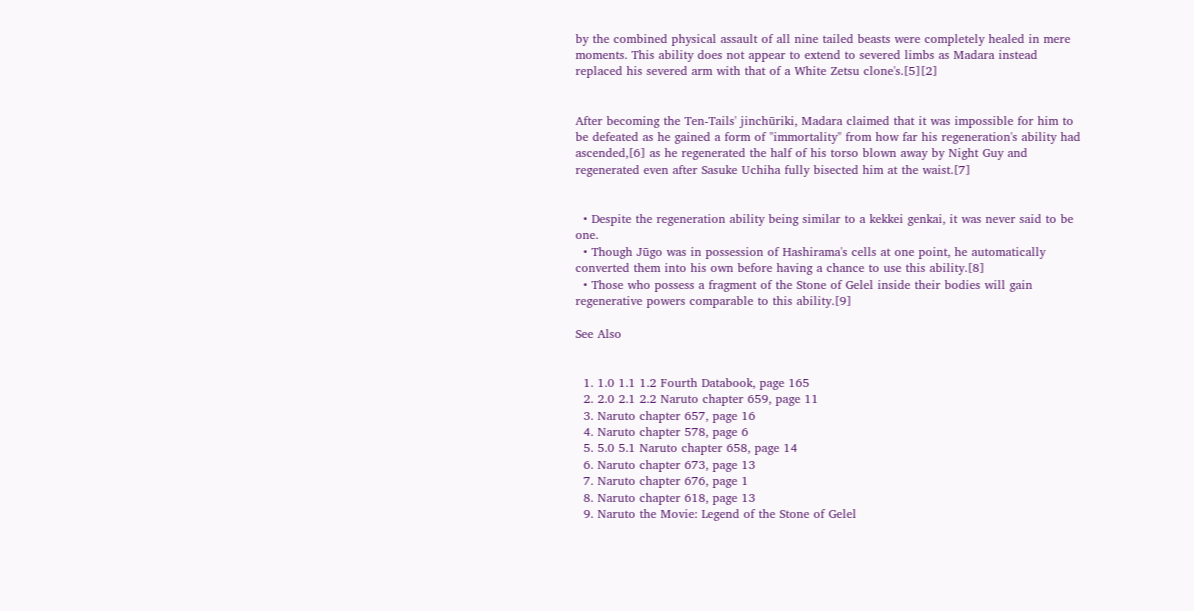by the combined physical assault of all nine tailed beasts were completely healed in mere moments. This ability does not appear to extend to severed limbs as Madara instead replaced his severed arm with that of a White Zetsu clone's.[5][2]


After becoming the Ten-Tails' jinchūriki, Madara claimed that it was impossible for him to be defeated as he gained a form of "immortality" from how far his regeneration's ability had ascended,[6] as he regenerated the half of his torso blown away by Night Guy and regenerated even after Sasuke Uchiha fully bisected him at the waist.[7]


  • Despite the regeneration ability being similar to a kekkei genkai, it was never said to be one.
  • Though Jūgo was in possession of Hashirama's cells at one point, he automatically converted them into his own before having a chance to use this ability.[8]
  • Those who possess a fragment of the Stone of Gelel inside their bodies will gain regenerative powers comparable to this ability.[9]

See Also


  1. 1.0 1.1 1.2 Fourth Databook, page 165
  2. 2.0 2.1 2.2 Naruto chapter 659, page 11
  3. Naruto chapter 657, page 16
  4. Naruto chapter 578, page 6
  5. 5.0 5.1 Naruto chapter 658, page 14
  6. Naruto chapter 673, page 13
  7. Naruto chapter 676, page 1
  8. Naruto chapter 618, page 13
  9. Naruto the Movie: Legend of the Stone of Gelel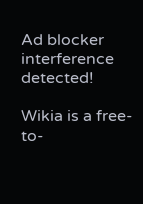Ad blocker interference detected!

Wikia is a free-to-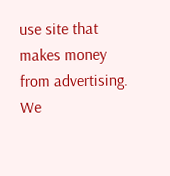use site that makes money from advertising. We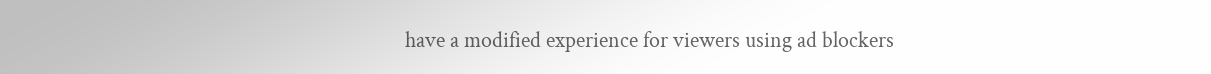have a modified experience for viewers using ad blockers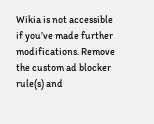Wikia is not accessible if you’ve made further modifications. Remove the custom ad blocker rule(s) and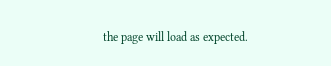the page will load as expected.